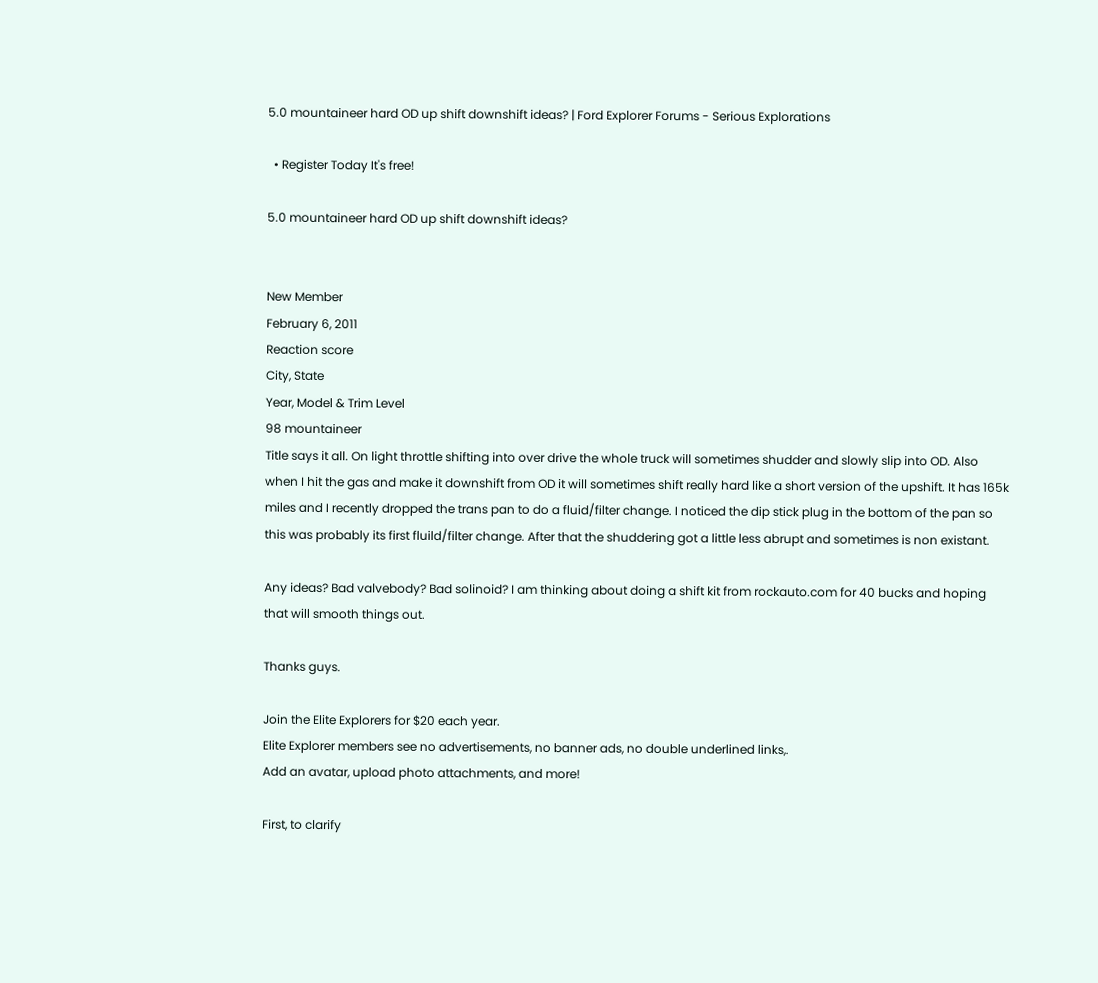5.0 mountaineer hard OD up shift downshift ideas? | Ford Explorer Forums - Serious Explorations

  • Register Today It's free!

5.0 mountaineer hard OD up shift downshift ideas?


New Member
February 6, 2011
Reaction score
City, State
Year, Model & Trim Level
98 mountaineer
Title says it all. On light throttle shifting into over drive the whole truck will sometimes shudder and slowly slip into OD. Also when I hit the gas and make it downshift from OD it will sometimes shift really hard like a short version of the upshift. It has 165k miles and I recently dropped the trans pan to do a fluid/filter change. I noticed the dip stick plug in the bottom of the pan so this was probably its first fluild/filter change. After that the shuddering got a little less abrupt and sometimes is non existant.

Any ideas? Bad valvebody? Bad solinoid? I am thinking about doing a shift kit from rockauto.com for 40 bucks and hoping that will smooth things out.

Thanks guys.

Join the Elite Explorers for $20 each year.
Elite Explorer members see no advertisements, no banner ads, no double underlined links,.
Add an avatar, upload photo attachments, and more!

First, to clarify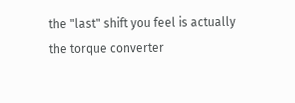the "last" shift you feel is actually the torque converter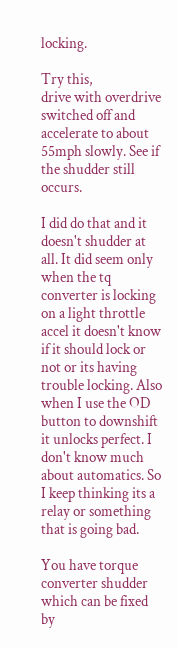locking.

Try this,
drive with overdrive switched off and accelerate to about 55mph slowly. See if the shudder still occurs.

I did do that and it doesn't shudder at all. It did seem only when the tq converter is locking on a light throttle accel it doesn't know if it should lock or not or its having trouble locking. Also when I use the OD button to downshift it unlocks perfect. I don't know much about automatics. So I keep thinking its a relay or something that is going bad.

You have torque converter shudder which can be fixed by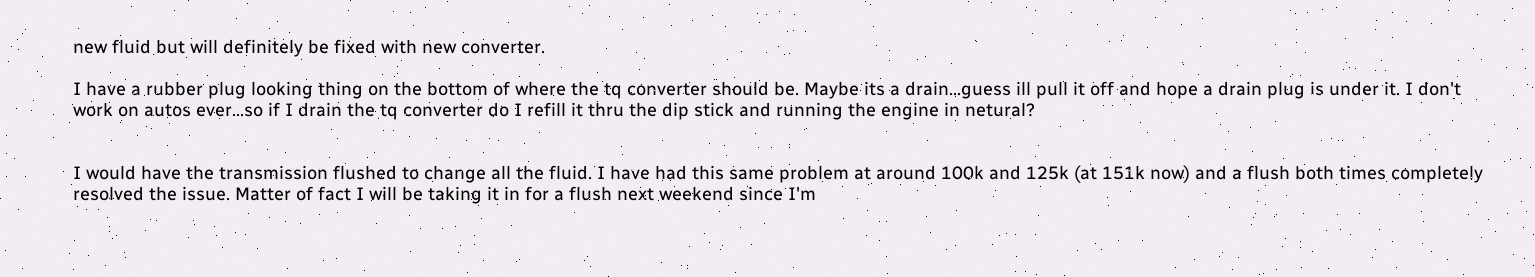new fluid but will definitely be fixed with new converter.

I have a rubber plug looking thing on the bottom of where the tq converter should be. Maybe its a drain...guess ill pull it off and hope a drain plug is under it. I don't work on autos ever...so if I drain the tq converter do I refill it thru the dip stick and running the engine in netural?


I would have the transmission flushed to change all the fluid. I have had this same problem at around 100k and 125k (at 151k now) and a flush both times completely resolved the issue. Matter of fact I will be taking it in for a flush next weekend since I'm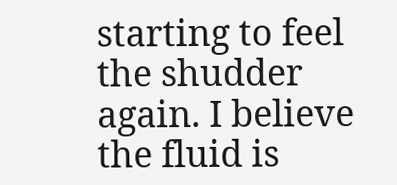starting to feel the shudder again. I believe the fluid is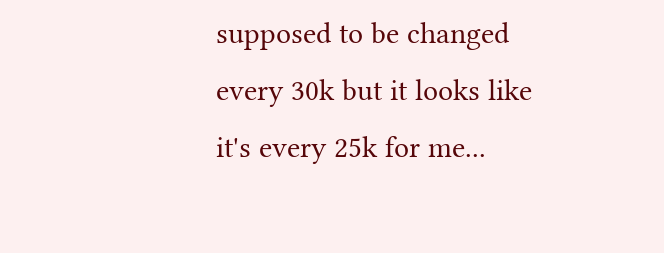supposed to be changed every 30k but it looks like it's every 25k for me...